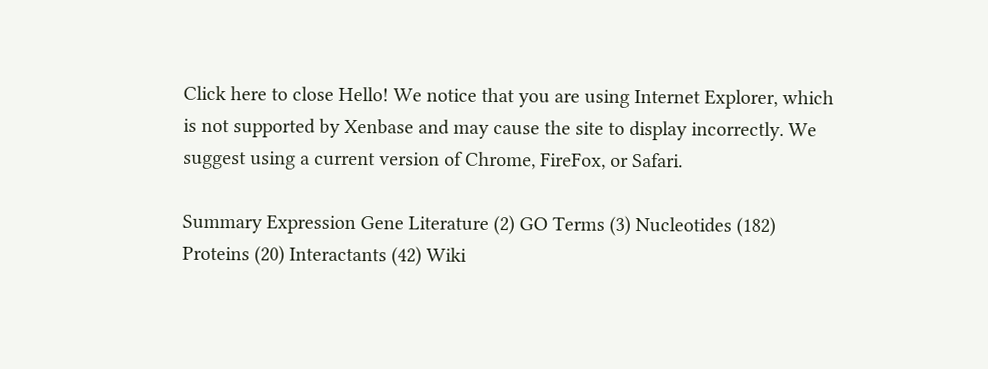Click here to close Hello! We notice that you are using Internet Explorer, which is not supported by Xenbase and may cause the site to display incorrectly. We suggest using a current version of Chrome, FireFox, or Safari.

Summary Expression Gene Literature (2) GO Terms (3) Nucleotides (182) Proteins (20) Interactants (42) Wiki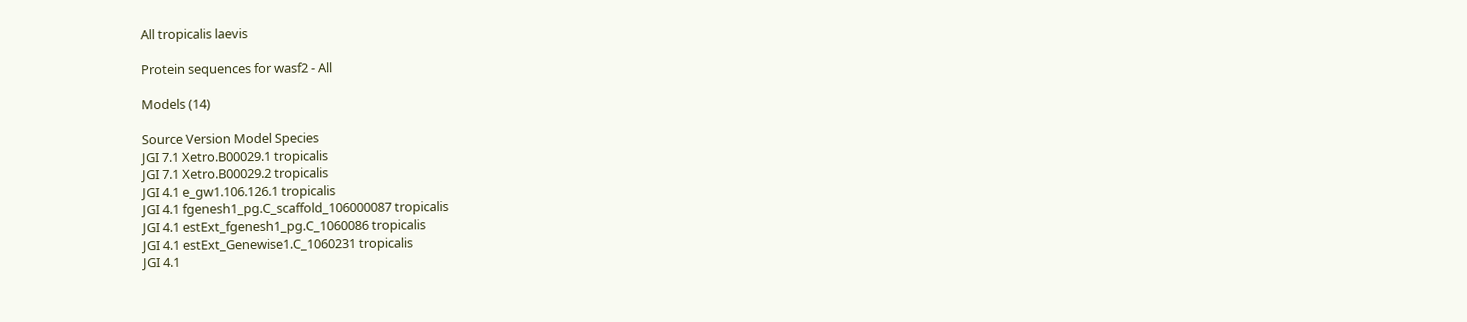All tropicalis laevis

Protein sequences for wasf2 - All

Models (14)

Source Version Model Species
JGI 7.1 Xetro.B00029.1 tropicalis
JGI 7.1 Xetro.B00029.2 tropicalis
JGI 4.1 e_gw1.106.126.1 tropicalis
JGI 4.1 fgenesh1_pg.C_scaffold_106000087 tropicalis
JGI 4.1 estExt_fgenesh1_pg.C_1060086 tropicalis
JGI 4.1 estExt_Genewise1.C_1060231 tropicalis
JGI 4.1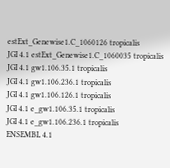estExt_Genewise1.C_1060126 tropicalis
JGI 4.1 estExt_Genewise1.C_1060035 tropicalis
JGI 4.1 gw1.106.35.1 tropicalis
JGI 4.1 gw1.106.236.1 tropicalis
JGI 4.1 gw1.106.126.1 tropicalis
JGI 4.1 e_gw1.106.35.1 tropicalis
JGI 4.1 e_gw1.106.236.1 tropicalis
ENSEMBL 4.1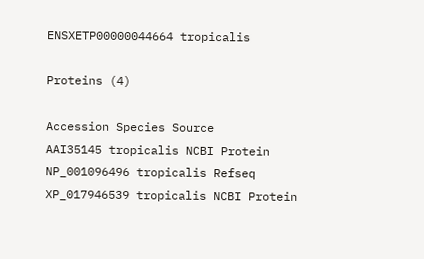ENSXETP00000044664 tropicalis

Proteins (4)

Accession Species Source
AAI35145 tropicalis NCBI Protein
NP_001096496 tropicalis Refseq
XP_017946539 tropicalis NCBI Protein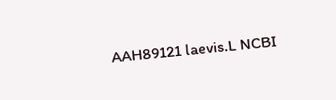AAH89121 laevis.L NCBI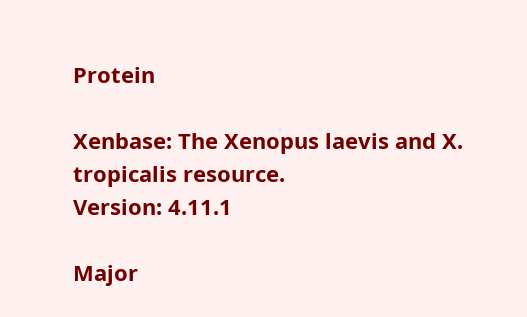Protein

Xenbase: The Xenopus laevis and X. tropicalis resource.
Version: 4.11.1

Major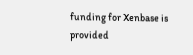funding for Xenbase is provided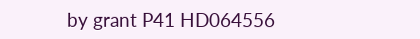by grant P41 HD064556